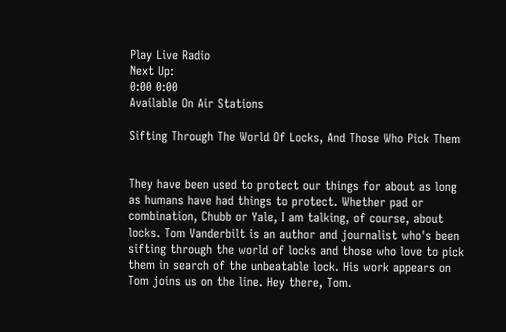Play Live Radio
Next Up:
0:00 0:00
Available On Air Stations

Sifting Through The World Of Locks, And Those Who Pick Them


They have been used to protect our things for about as long as humans have had things to protect. Whether pad or combination, Chubb or Yale, I am talking, of course, about locks. Tom Vanderbilt is an author and journalist who's been sifting through the world of locks and those who love to pick them in search of the unbeatable lock. His work appears on Tom joins us on the line. Hey there, Tom.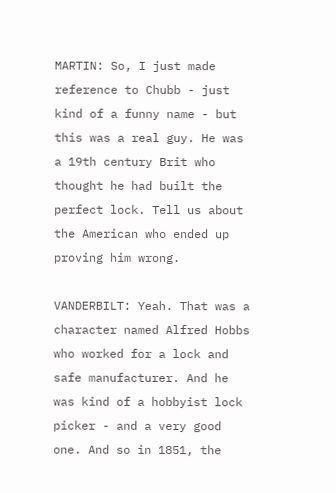MARTIN: So, I just made reference to Chubb - just kind of a funny name - but this was a real guy. He was a 19th century Brit who thought he had built the perfect lock. Tell us about the American who ended up proving him wrong.

VANDERBILT: Yeah. That was a character named Alfred Hobbs who worked for a lock and safe manufacturer. And he was kind of a hobbyist lock picker - and a very good one. And so in 1851, the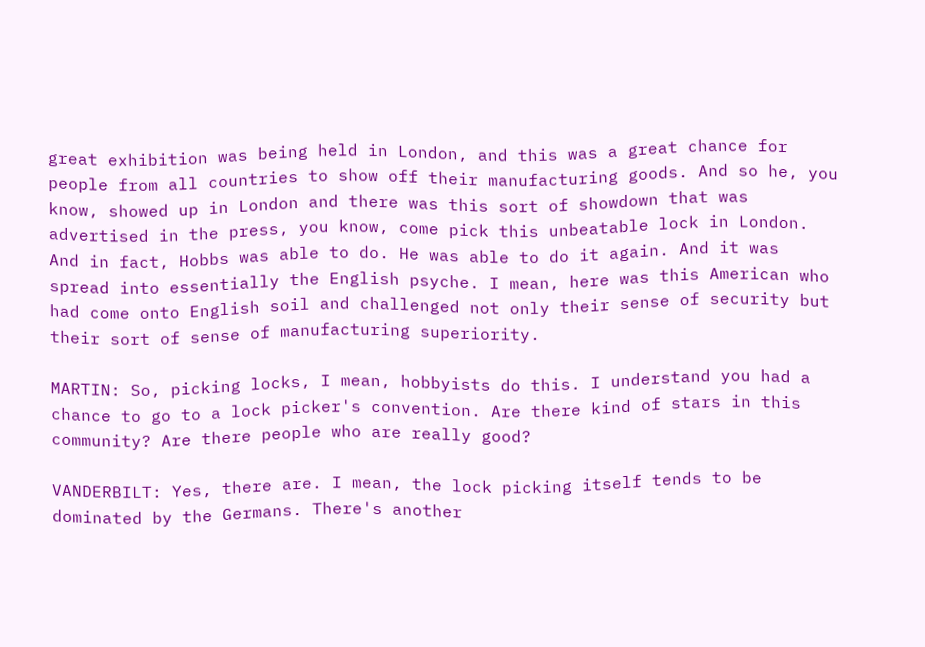great exhibition was being held in London, and this was a great chance for people from all countries to show off their manufacturing goods. And so he, you know, showed up in London and there was this sort of showdown that was advertised in the press, you know, come pick this unbeatable lock in London. And in fact, Hobbs was able to do. He was able to do it again. And it was spread into essentially the English psyche. I mean, here was this American who had come onto English soil and challenged not only their sense of security but their sort of sense of manufacturing superiority.

MARTIN: So, picking locks, I mean, hobbyists do this. I understand you had a chance to go to a lock picker's convention. Are there kind of stars in this community? Are there people who are really good?

VANDERBILT: Yes, there are. I mean, the lock picking itself tends to be dominated by the Germans. There's another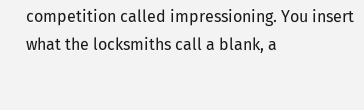competition called impressioning. You insert what the locksmiths call a blank, a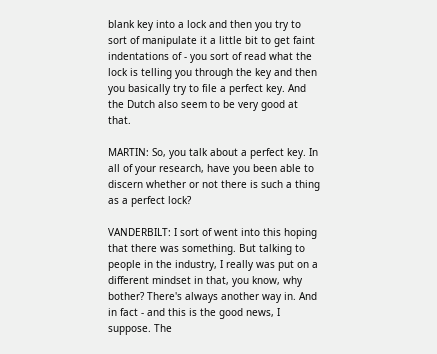blank key into a lock and then you try to sort of manipulate it a little bit to get faint indentations of - you sort of read what the lock is telling you through the key and then you basically try to file a perfect key. And the Dutch also seem to be very good at that.

MARTIN: So, you talk about a perfect key. In all of your research, have you been able to discern whether or not there is such a thing as a perfect lock?

VANDERBILT: I sort of went into this hoping that there was something. But talking to people in the industry, I really was put on a different mindset in that, you know, why bother? There's always another way in. And in fact - and this is the good news, I suppose. The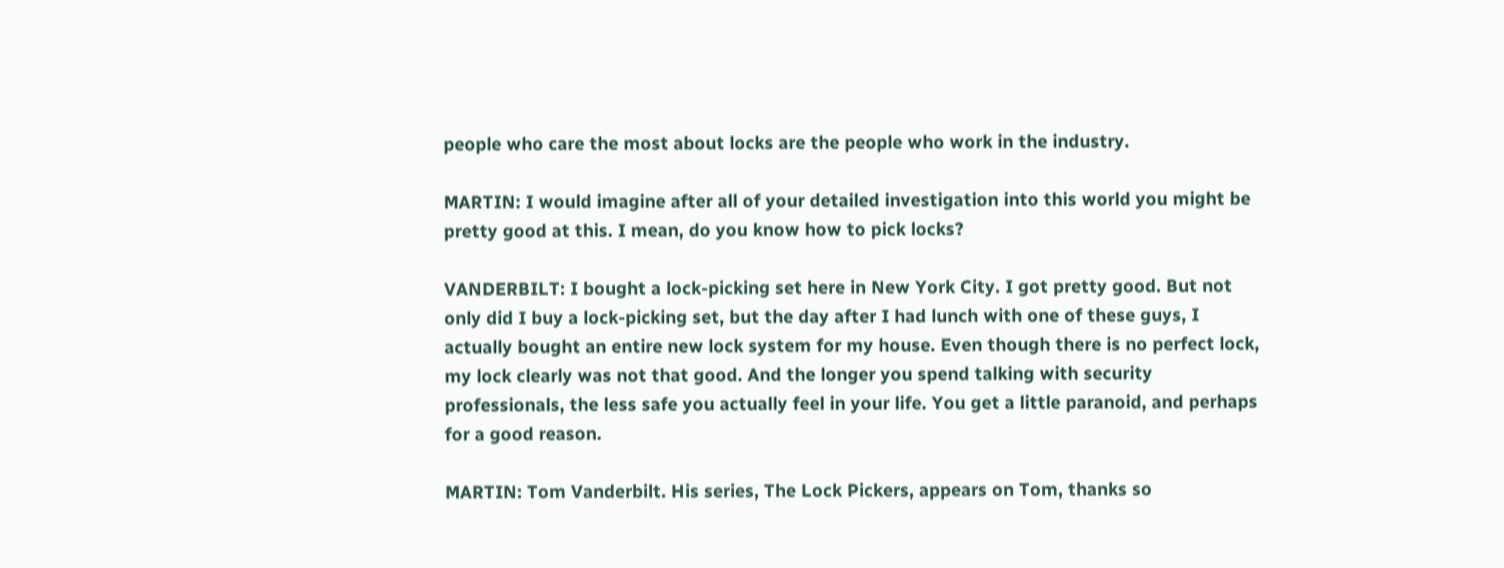people who care the most about locks are the people who work in the industry.

MARTIN: I would imagine after all of your detailed investigation into this world you might be pretty good at this. I mean, do you know how to pick locks?

VANDERBILT: I bought a lock-picking set here in New York City. I got pretty good. But not only did I buy a lock-picking set, but the day after I had lunch with one of these guys, I actually bought an entire new lock system for my house. Even though there is no perfect lock, my lock clearly was not that good. And the longer you spend talking with security professionals, the less safe you actually feel in your life. You get a little paranoid, and perhaps for a good reason.

MARTIN: Tom Vanderbilt. His series, The Lock Pickers, appears on Tom, thanks so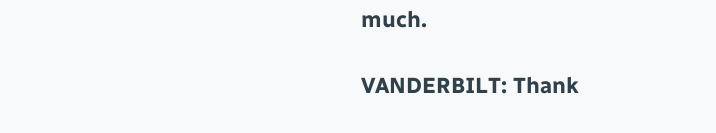much.

VANDERBILT: Thank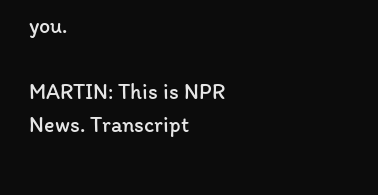you.

MARTIN: This is NPR News. Transcript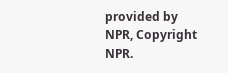provided by NPR, Copyright NPR.